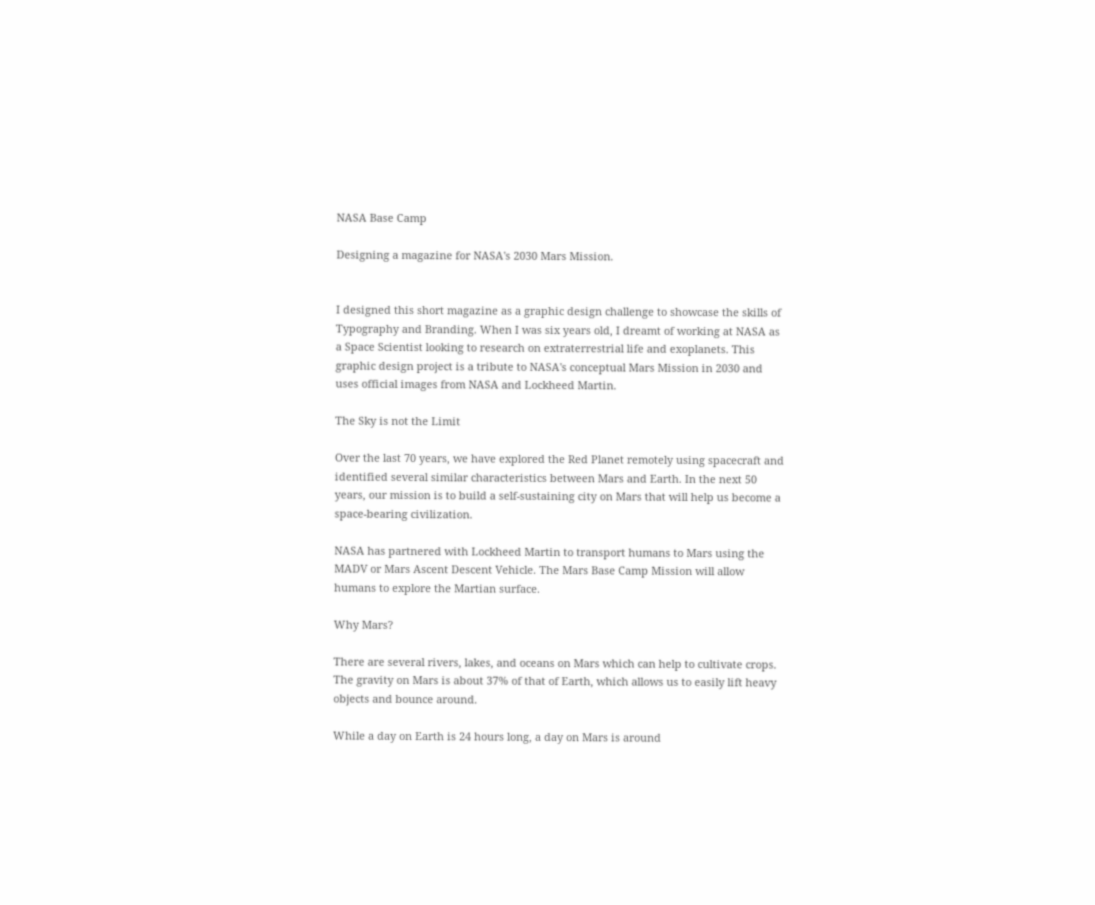NASA Base Camp

Designing a magazine for NASA's 2030 Mars Mission.


I designed this short magazine as a graphic design challenge to showcase the skills of Typography and Branding. When I was six years old, I dreamt of working at NASA as a Space Scientist looking to research on extraterrestrial life and exoplanets. This graphic design project is a tribute to NASA's conceptual Mars Mission in 2030 and uses official images from NASA and Lockheed Martin.

The Sky is not the Limit

Over the last 70 years, we have explored the Red Planet remotely using spacecraft and identified several similar characteristics between Mars and Earth. In the next 50 years, our mission is to build a self-sustaining city on Mars that will help us become a space-bearing civilization.

NASA has partnered with Lockheed Martin to transport humans to Mars using the MADV or Mars Ascent Descent Vehicle. The Mars Base Camp Mission will allow humans to explore the Martian surface.

Why Mars?

There are several rivers, lakes, and oceans on Mars which can help to cultivate crops. The gravity on Mars is about 37% of that of Earth, which allows us to easily lift heavy objects and bounce around.

While a day on Earth is 24 hours long, a day on Mars is around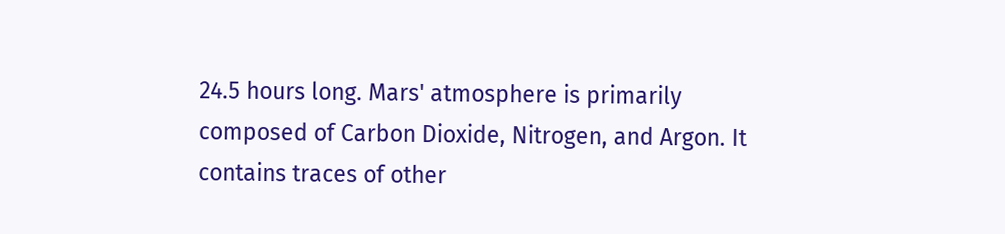24.5 hours long. Mars' atmosphere is primarily composed of Carbon Dioxide, Nitrogen, and Argon. It contains traces of other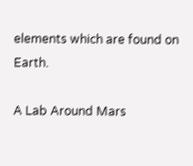elements which are found on Earth.

A Lab Around Mars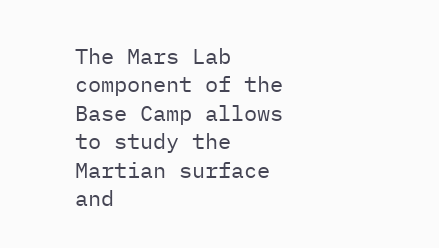The Mars Lab component of the Base Camp allows to study the Martian surface and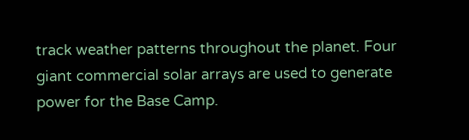track weather patterns throughout the planet. Four giant commercial solar arrays are used to generate power for the Base Camp.